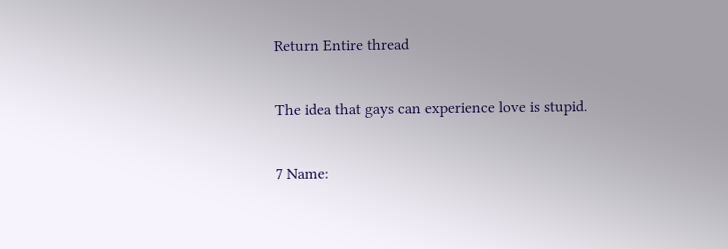Return Entire thread

The idea that gays can experience love is stupid.

7 Name: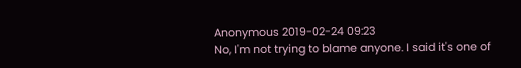Anonymous 2019-02-24 09:23
No, I'm not trying to blame anyone. I said it's one of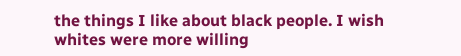the things I like about black people. I wish whites were more willing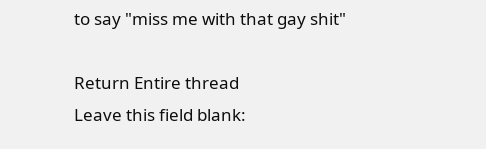to say "miss me with that gay shit"

Return Entire thread
Leave this field blank: